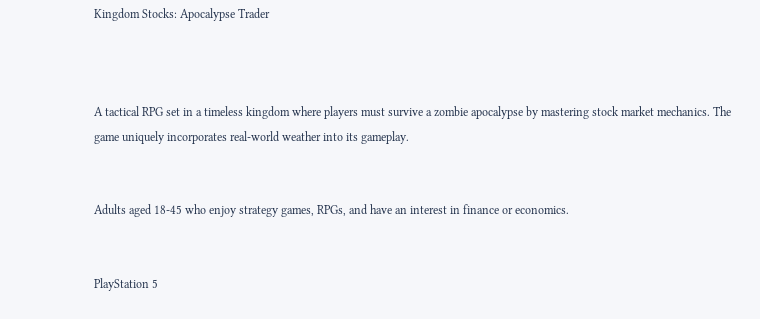Kingdom Stocks: Apocalypse Trader



A tactical RPG set in a timeless kingdom where players must survive a zombie apocalypse by mastering stock market mechanics. The game uniquely incorporates real-world weather into its gameplay.


Adults aged 18-45 who enjoy strategy games, RPGs, and have an interest in finance or economics.


PlayStation 5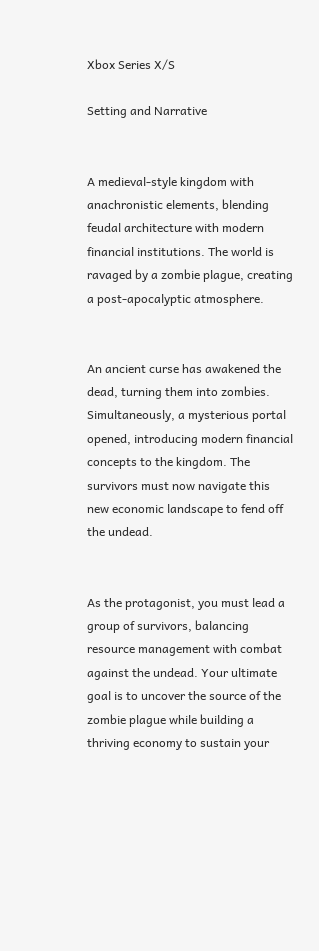Xbox Series X/S

Setting and Narrative


A medieval-style kingdom with anachronistic elements, blending feudal architecture with modern financial institutions. The world is ravaged by a zombie plague, creating a post-apocalyptic atmosphere.


An ancient curse has awakened the dead, turning them into zombies. Simultaneously, a mysterious portal opened, introducing modern financial concepts to the kingdom. The survivors must now navigate this new economic landscape to fend off the undead.


As the protagonist, you must lead a group of survivors, balancing resource management with combat against the undead. Your ultimate goal is to uncover the source of the zombie plague while building a thriving economy to sustain your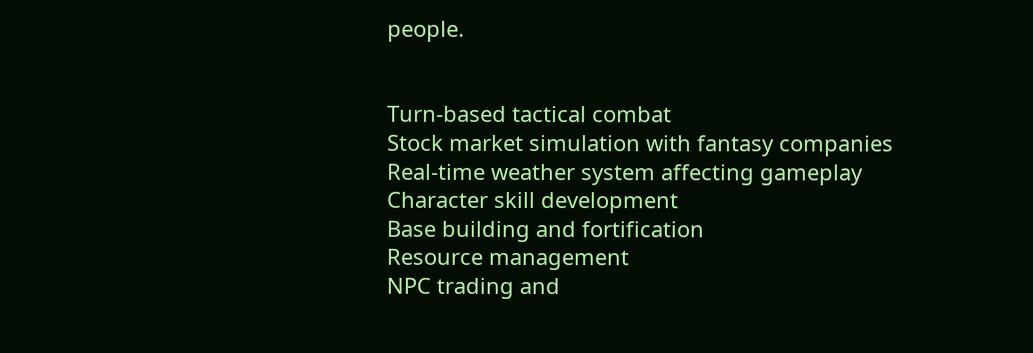people.


Turn-based tactical combat
Stock market simulation with fantasy companies
Real-time weather system affecting gameplay
Character skill development
Base building and fortification
Resource management
NPC trading and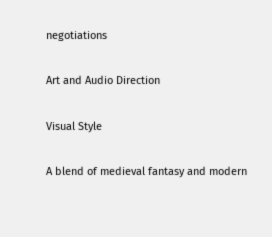negotiations

Art and Audio Direction

Visual Style

A blend of medieval fantasy and modern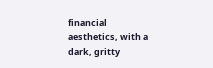financial aesthetics, with a dark, gritty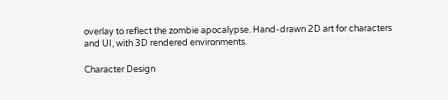overlay to reflect the zombie apocalypse. Hand-drawn 2D art for characters and UI, with 3D rendered environments.

Character Design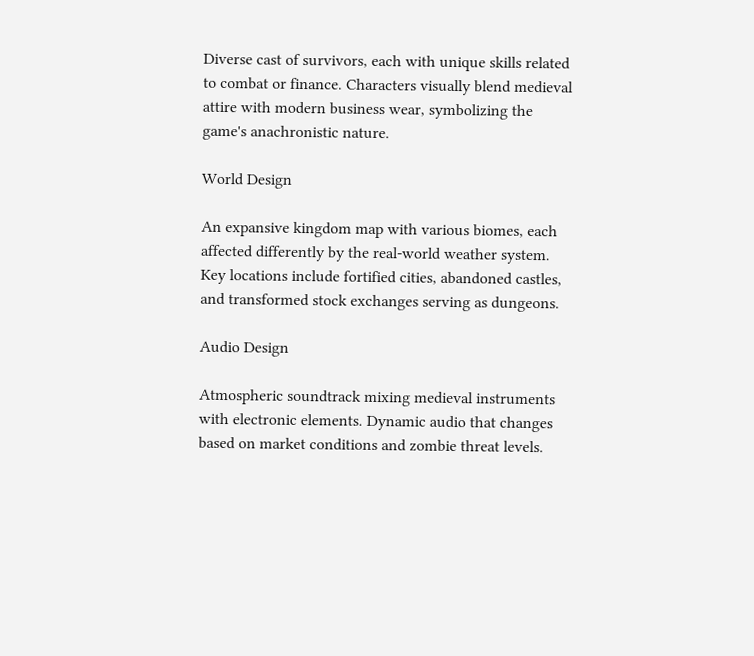Diverse cast of survivors, each with unique skills related to combat or finance. Characters visually blend medieval attire with modern business wear, symbolizing the game's anachronistic nature.

World Design

An expansive kingdom map with various biomes, each affected differently by the real-world weather system. Key locations include fortified cities, abandoned castles, and transformed stock exchanges serving as dungeons.

Audio Design

Atmospheric soundtrack mixing medieval instruments with electronic elements. Dynamic audio that changes based on market conditions and zombie threat levels.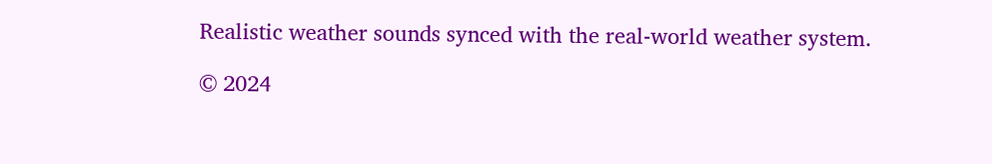Realistic weather sounds synced with the real-world weather system.

© 2024